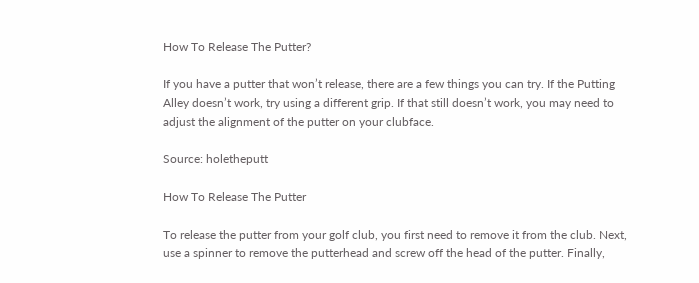How To Release The Putter?

If you have a putter that won’t release, there are a few things you can try. If the Putting Alley doesn’t work, try using a different grip. If that still doesn’t work, you may need to adjust the alignment of the putter on your clubface.

Source: holetheputt

How To Release The Putter

To release the putter from your golf club, you first need to remove it from the club. Next, use a spinner to remove the putterhead and screw off the head of the putter. Finally,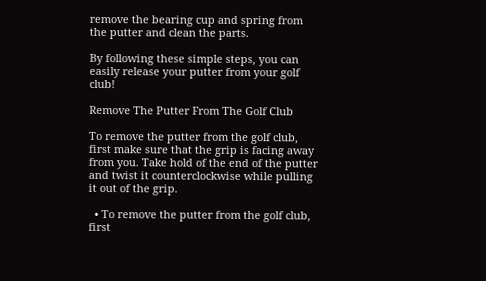remove the bearing cup and spring from the putter and clean the parts.

By following these simple steps, you can easily release your putter from your golf club!

Remove The Putter From The Golf Club

To remove the putter from the golf club, first make sure that the grip is facing away from you. Take hold of the end of the putter and twist it counterclockwise while pulling it out of the grip.

  • To remove the putter from the golf club, first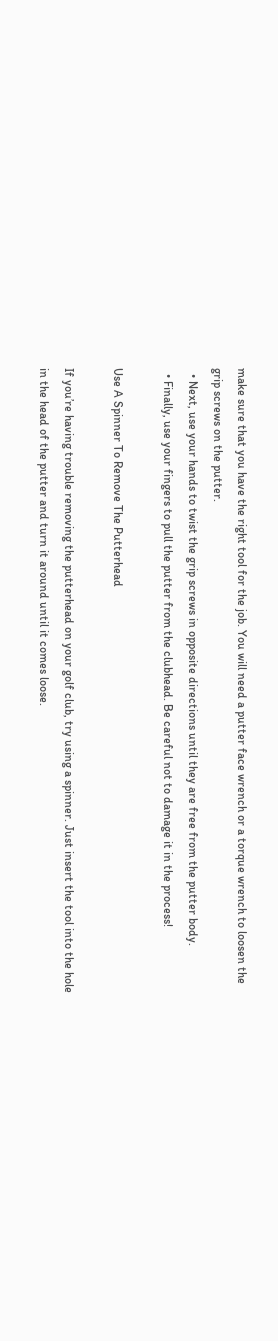make sure that you have the right tool for the job. You will need a putter face wrench or a torque wrench to loosen the grip screws on the putter.
  • Next, use your hands to twist the grip screws in opposite directions until they are free from the putter body.
  • Finally, use your fingers to pull the putter from the clubhead. Be careful not to damage it in the process!

Use A Spinner To Remove The Putterhead

If you’re having trouble removing the putterhead on your golf club, try using a spinner. Just insert the tool into the hole in the head of the putter and turn it around until it comes loose.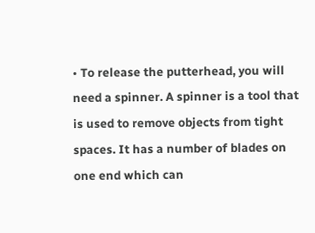• To release the putterhead, you will need a spinner. A spinner is a tool that is used to remove objects from tight spaces. It has a number of blades on one end which can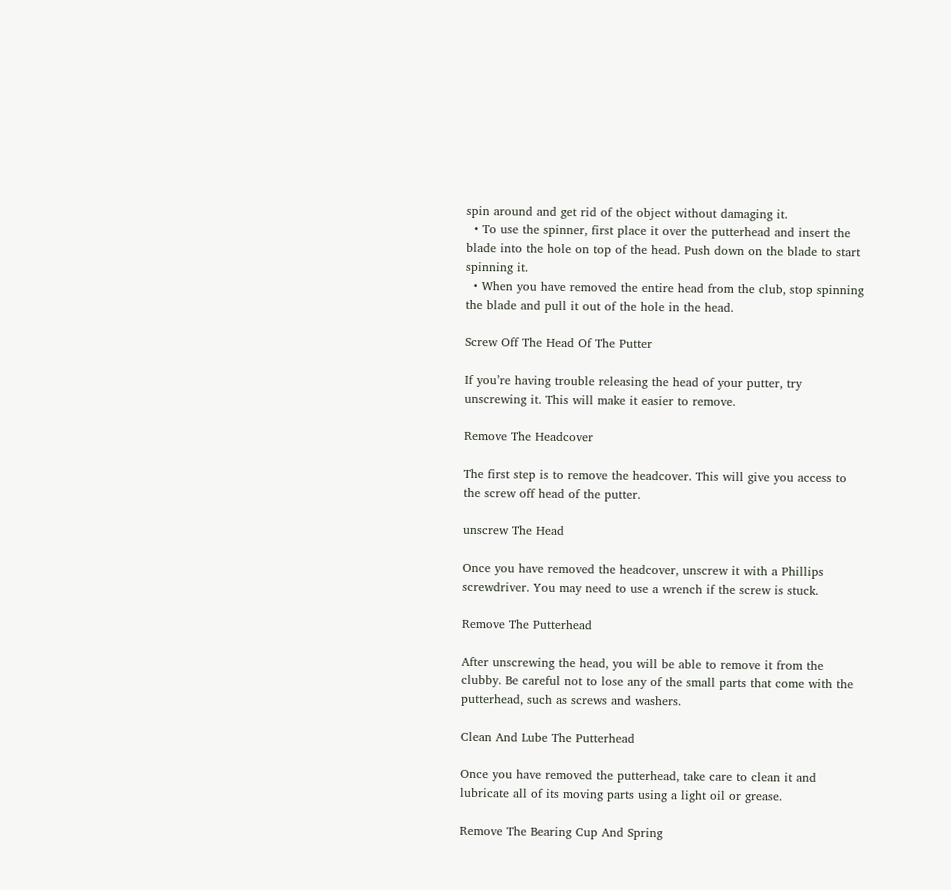spin around and get rid of the object without damaging it.
  • To use the spinner, first place it over the putterhead and insert the blade into the hole on top of the head. Push down on the blade to start spinning it.
  • When you have removed the entire head from the club, stop spinning the blade and pull it out of the hole in the head.

Screw Off The Head Of The Putter

If you’re having trouble releasing the head of your putter, try unscrewing it. This will make it easier to remove.

Remove The Headcover

The first step is to remove the headcover. This will give you access to the screw off head of the putter.

unscrew The Head

Once you have removed the headcover, unscrew it with a Phillips screwdriver. You may need to use a wrench if the screw is stuck.

Remove The Putterhead

After unscrewing the head, you will be able to remove it from the clubby. Be careful not to lose any of the small parts that come with the putterhead, such as screws and washers.

Clean And Lube The Putterhead

Once you have removed the putterhead, take care to clean it and lubricate all of its moving parts using a light oil or grease.

Remove The Bearing Cup And Spring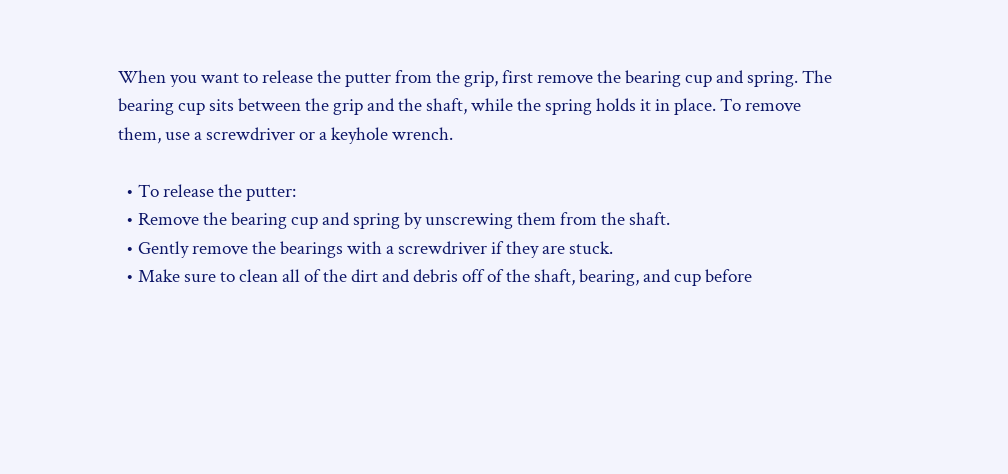When you want to release the putter from the grip, first remove the bearing cup and spring. The bearing cup sits between the grip and the shaft, while the spring holds it in place. To remove them, use a screwdriver or a keyhole wrench.

  • To release the putter:
  • Remove the bearing cup and spring by unscrewing them from the shaft.
  • Gently remove the bearings with a screwdriver if they are stuck.
  • Make sure to clean all of the dirt and debris off of the shaft, bearing, and cup before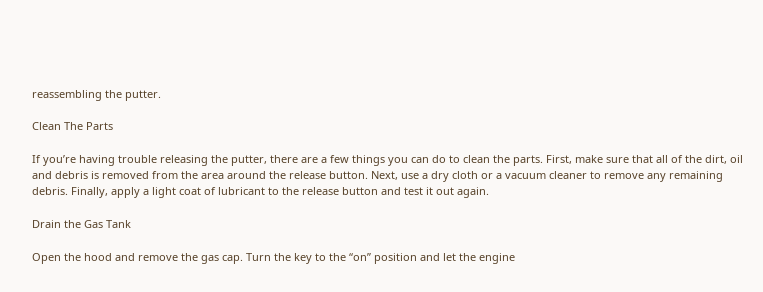reassembling the putter.

Clean The Parts

If you’re having trouble releasing the putter, there are a few things you can do to clean the parts. First, make sure that all of the dirt, oil and debris is removed from the area around the release button. Next, use a dry cloth or a vacuum cleaner to remove any remaining debris. Finally, apply a light coat of lubricant to the release button and test it out again.

Drain the Gas Tank

Open the hood and remove the gas cap. Turn the key to the “on” position and let the engine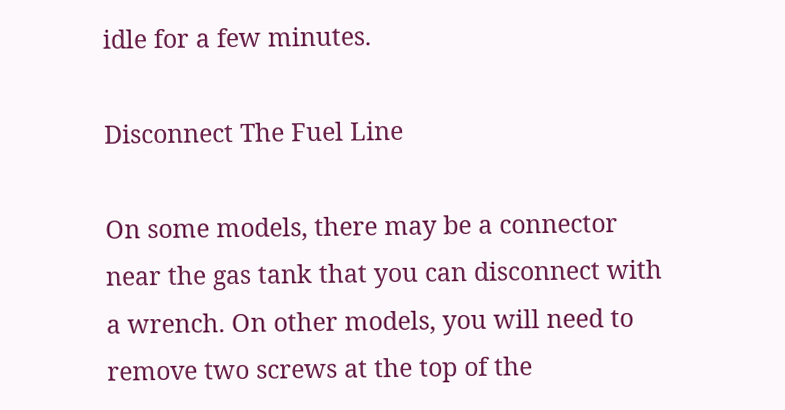idle for a few minutes.

Disconnect The Fuel Line

On some models, there may be a connector near the gas tank that you can disconnect with a wrench. On other models, you will need to remove two screws at the top of the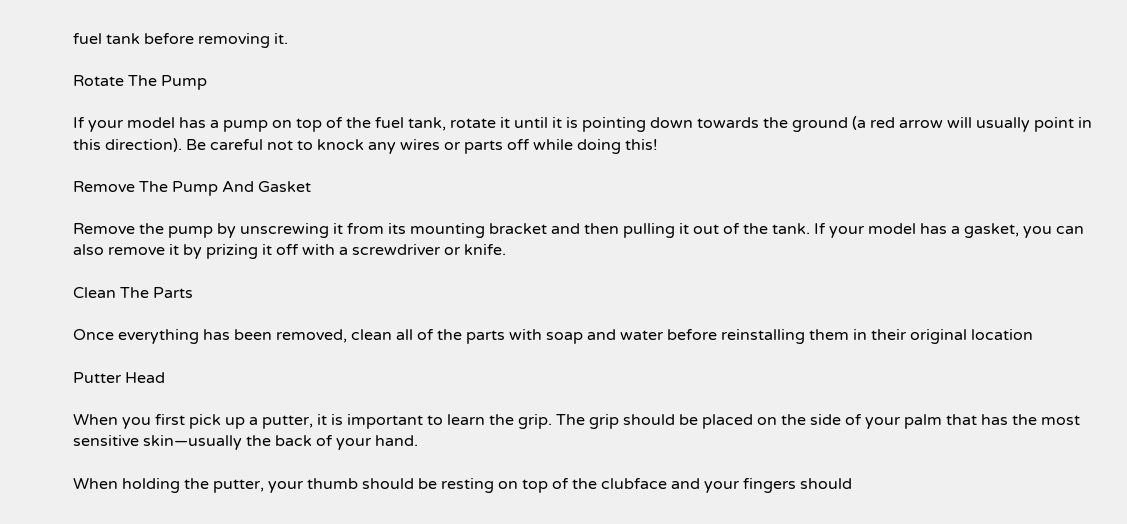fuel tank before removing it.

Rotate The Pump

If your model has a pump on top of the fuel tank, rotate it until it is pointing down towards the ground (a red arrow will usually point in this direction). Be careful not to knock any wires or parts off while doing this!

Remove The Pump And Gasket

Remove the pump by unscrewing it from its mounting bracket and then pulling it out of the tank. If your model has a gasket, you can also remove it by prizing it off with a screwdriver or knife.

Clean The Parts

Once everything has been removed, clean all of the parts with soap and water before reinstalling them in their original location

Putter Head

When you first pick up a putter, it is important to learn the grip. The grip should be placed on the side of your palm that has the most sensitive skin—usually the back of your hand.

When holding the putter, your thumb should be resting on top of the clubface and your fingers should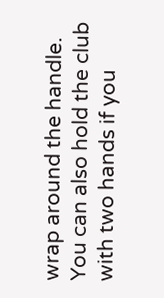wrap around the handle. You can also hold the club with two hands if you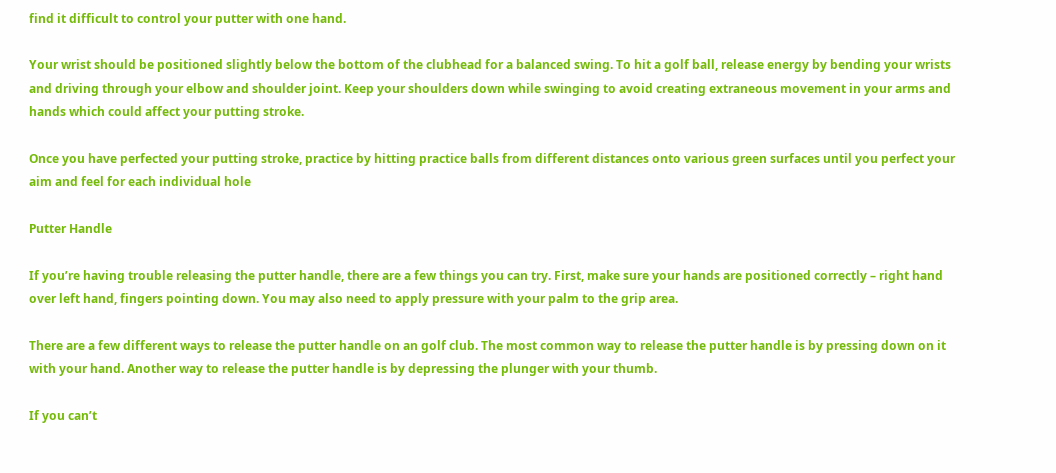find it difficult to control your putter with one hand.

Your wrist should be positioned slightly below the bottom of the clubhead for a balanced swing. To hit a golf ball, release energy by bending your wrists and driving through your elbow and shoulder joint. Keep your shoulders down while swinging to avoid creating extraneous movement in your arms and hands which could affect your putting stroke.

Once you have perfected your putting stroke, practice by hitting practice balls from different distances onto various green surfaces until you perfect your aim and feel for each individual hole

Putter Handle

If you’re having trouble releasing the putter handle, there are a few things you can try. First, make sure your hands are positioned correctly – right hand over left hand, fingers pointing down. You may also need to apply pressure with your palm to the grip area.

There are a few different ways to release the putter handle on an golf club. The most common way to release the putter handle is by pressing down on it with your hand. Another way to release the putter handle is by depressing the plunger with your thumb.

If you can’t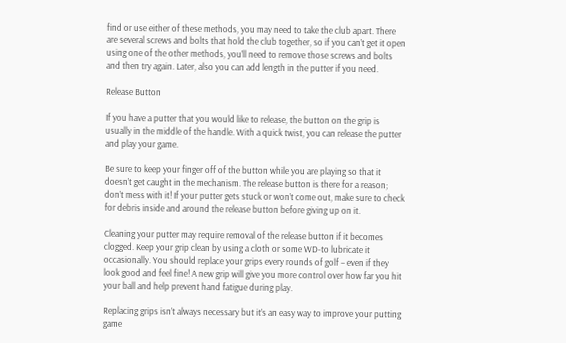find or use either of these methods, you may need to take the club apart. There are several screws and bolts that hold the club together, so if you can’t get it open using one of the other methods, you’ll need to remove those screws and bolts and then try again. Later, also you can add length in the putter if you need.

Release Button

If you have a putter that you would like to release, the button on the grip is usually in the middle of the handle. With a quick twist, you can release the putter and play your game.

Be sure to keep your finger off of the button while you are playing so that it doesn’t get caught in the mechanism. The release button is there for a reason; don’t mess with it! If your putter gets stuck or won’t come out, make sure to check for debris inside and around the release button before giving up on it.

Cleaning your putter may require removal of the release button if it becomes clogged. Keep your grip clean by using a cloth or some WD-to lubricate it occasionally. You should replace your grips every rounds of golf – even if they look good and feel fine! A new grip will give you more control over how far you hit your ball and help prevent hand fatigue during play.

Replacing grips isn’t always necessary but it’s an easy way to improve your putting game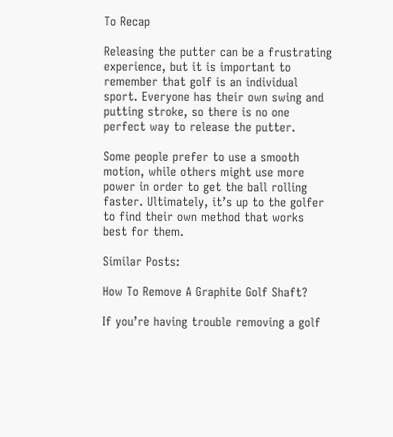To Recap

Releasing the putter can be a frustrating experience, but it is important to remember that golf is an individual sport. Everyone has their own swing and putting stroke, so there is no one perfect way to release the putter.

Some people prefer to use a smooth motion, while others might use more power in order to get the ball rolling faster. Ultimately, it’s up to the golfer to find their own method that works best for them.

Similar Posts:

How To Remove A Graphite Golf Shaft?

If you’re having trouble removing a golf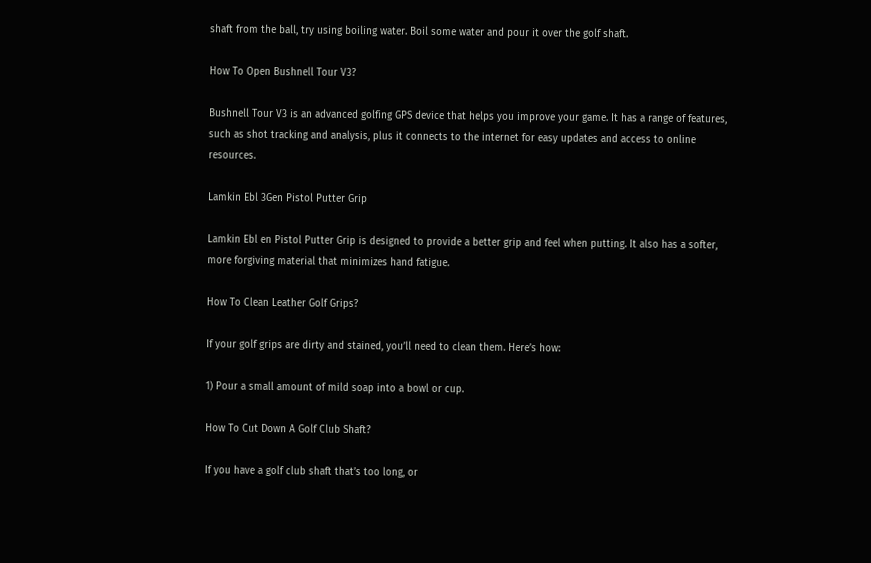shaft from the ball, try using boiling water. Boil some water and pour it over the golf shaft.

How To Open Bushnell Tour V3?

Bushnell Tour V3 is an advanced golfing GPS device that helps you improve your game. It has a range of features, such as shot tracking and analysis, plus it connects to the internet for easy updates and access to online resources.

Lamkin Ebl 3Gen Pistol Putter Grip

Lamkin Ebl en Pistol Putter Grip is designed to provide a better grip and feel when putting. It also has a softer, more forgiving material that minimizes hand fatigue.

How To Clean Leather Golf Grips?

If your golf grips are dirty and stained, you’ll need to clean them. Here’s how:

1) Pour a small amount of mild soap into a bowl or cup.

How To Cut Down A Golf Club Shaft?

If you have a golf club shaft that’s too long, or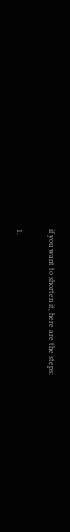if you want to shorten it, here are the steps:

1.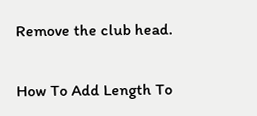Remove the club head.

How To Add Length To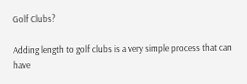Golf Clubs?

Adding length to golf clubs is a very simple process that can have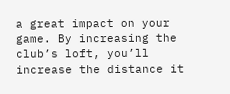a great impact on your game. By increasing the club’s loft, you’ll increase the distance it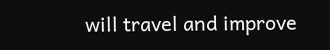will travel and improve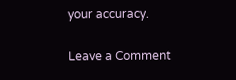your accuracy.

Leave a Comment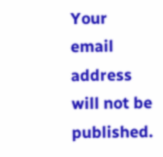Your email address will not be published.